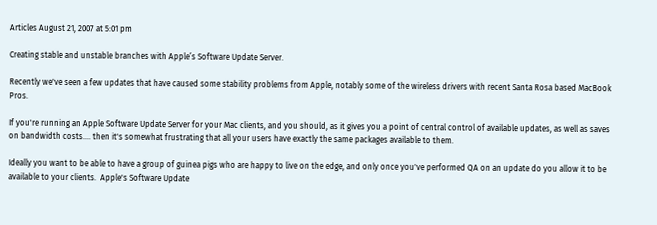Articles August 21, 2007 at 5:01 pm

Creating stable and unstable branches with Apple’s Software Update Server.

Recently we've seen a few updates that have caused some stability problems from Apple, notably some of the wireless drivers with recent Santa Rosa based MacBook Pros.

If you're running an Apple Software Update Server for your Mac clients, and you should, as it gives you a point of central control of available updates, as well as saves on bandwidth costs…. then it's somewhat frustrating that all your users have exactly the same packages available to them.

Ideally you want to be able to have a group of guinea pigs who are happy to live on the edge, and only once you've performed QA on an update do you allow it to be available to your clients.  Apple's Software Update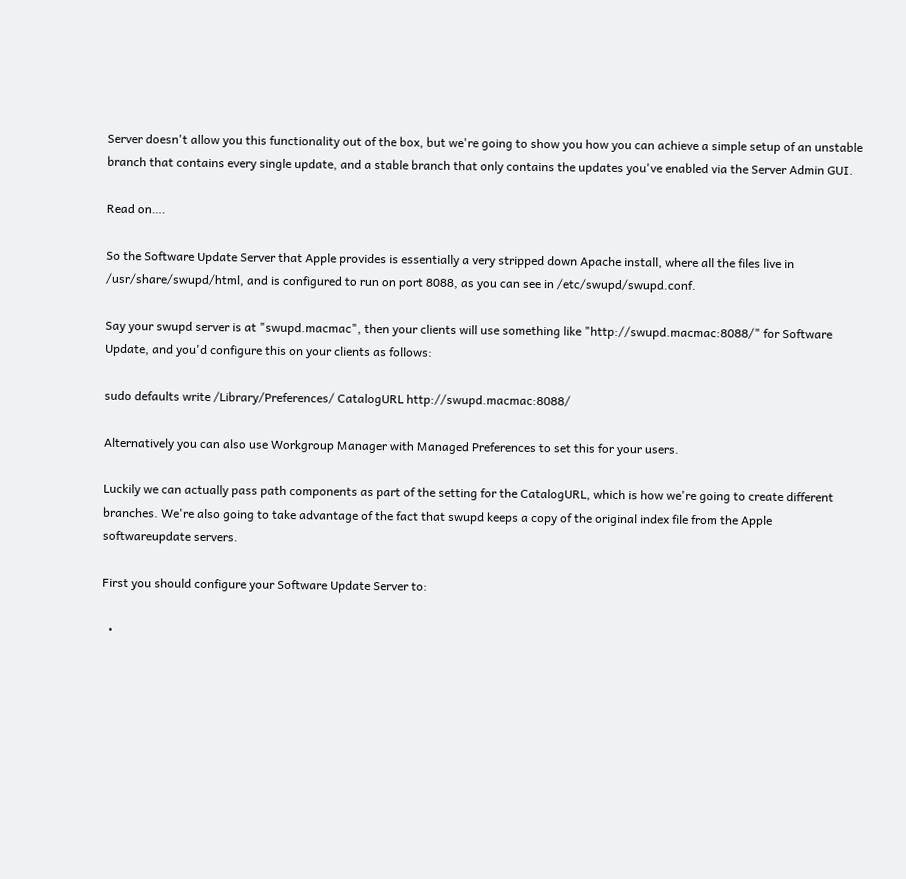Server doesn't allow you this functionality out of the box, but we're going to show you how you can achieve a simple setup of an unstable branch that contains every single update, and a stable branch that only contains the updates you've enabled via the Server Admin GUI.

Read on….

So the Software Update Server that Apple provides is essentially a very stripped down Apache install, where all the files live in /usr/share/swupd/html, and is configured to run on port 8088, as you can see in /etc/swupd/swupd.conf.

Say your swupd server is at "swupd.macmac", then your clients will use something like "http://swupd.macmac:8088/" for Software Update, and you'd configure this on your clients as follows:

sudo defaults write /Library/Preferences/ CatalogURL http://swupd.macmac:8088/

Alternatively you can also use Workgroup Manager with Managed Preferences to set this for your users.

Luckily we can actually pass path components as part of the setting for the CatalogURL, which is how we're going to create different branches. We're also going to take advantage of the fact that swupd keeps a copy of the original index file from the Apple softwareupdate servers.

First you should configure your Software Update Server to:

  •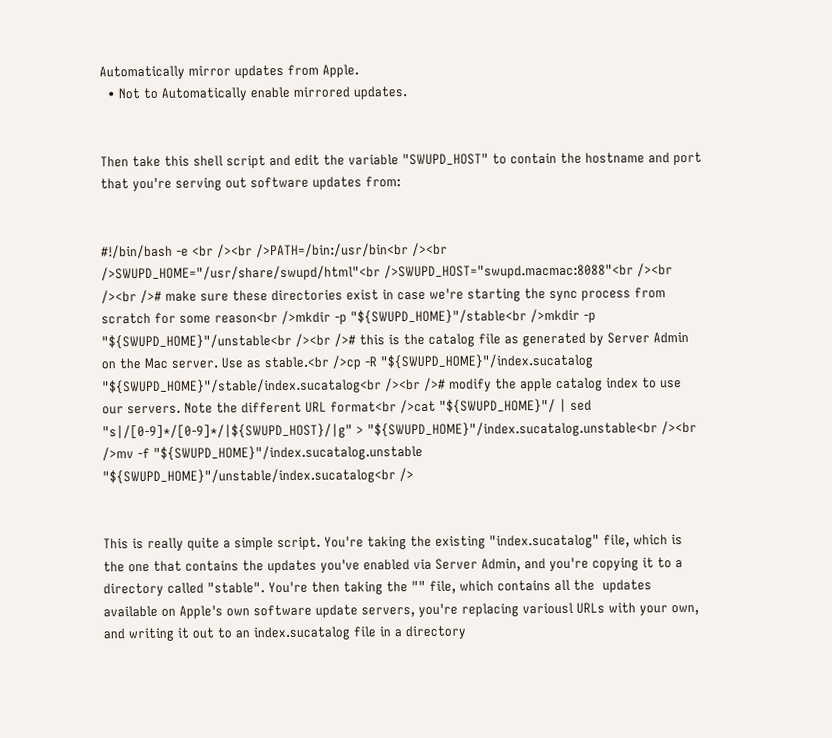Automatically mirror updates from Apple.
  • Not to Automatically enable mirrored updates.


Then take this shell script and edit the variable "SWUPD_HOST" to contain the hostname and port that you're serving out software updates from:


#!/bin/bash -e <br /><br />PATH=/bin:/usr/bin<br /><br />SWUPD_HOME="/usr/share/swupd/html"<br />SWUPD_HOST="swupd.macmac:8088"<br /><br /><br /># make sure these directories exist in case we're starting the sync process from scratch for some reason<br />mkdir -p "${SWUPD_HOME}"/stable<br />mkdir -p "${SWUPD_HOME}"/unstable<br /><br /># this is the catalog file as generated by Server Admin on the Mac server. Use as stable.<br />cp -R "${SWUPD_HOME}"/index.sucatalog  "${SWUPD_HOME}"/stable/index.sucatalog<br /><br /># modify the apple catalog index to use our servers. Note the different URL format<br />cat "${SWUPD_HOME}"/ | sed "s|/[0-9]*/[0-9]*/|${SWUPD_HOST}/|g" > "${SWUPD_HOME}"/index.sucatalog.unstable<br /><br />mv -f "${SWUPD_HOME}"/index.sucatalog.unstable "${SWUPD_HOME}"/unstable/index.sucatalog<br />


This is really quite a simple script. You're taking the existing "index.sucatalog" file, which is the one that contains the updates you've enabled via Server Admin, and you're copying it to a directory called "stable". You're then taking the "" file, which contains all the  updates available on Apple's own software update servers, you're replacing variousl URLs with your own, and writing it out to an index.sucatalog file in a directory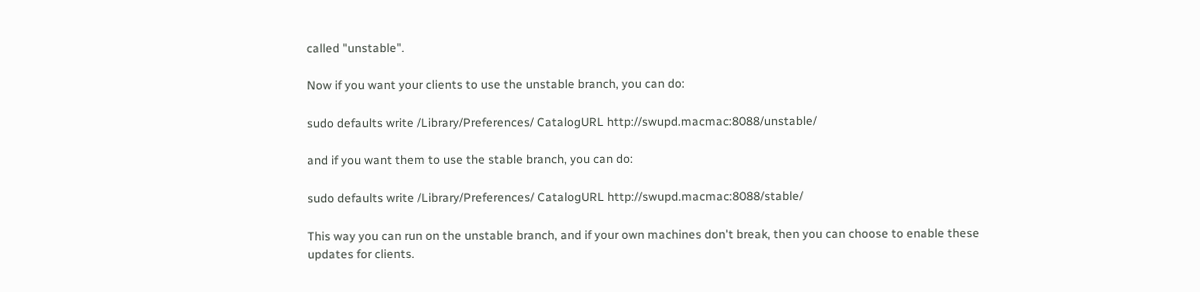called "unstable".

Now if you want your clients to use the unstable branch, you can do:

sudo defaults write /Library/Preferences/ CatalogURL http://swupd.macmac:8088/unstable/

and if you want them to use the stable branch, you can do:

sudo defaults write /Library/Preferences/ CatalogURL http://swupd.macmac:8088/stable/

This way you can run on the unstable branch, and if your own machines don't break, then you can choose to enable these updates for clients.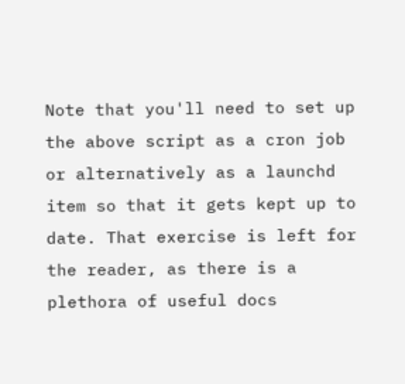Note that you'll need to set up the above script as a cron job or alternatively as a launchd item so that it gets kept up to date. That exercise is left for the reader, as there is a plethora of useful docs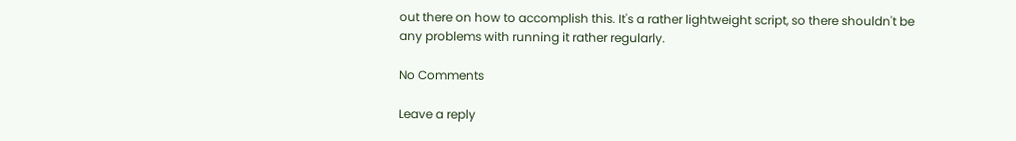out there on how to accomplish this. It's a rather lightweight script, so there shouldn't be any problems with running it rather regularly.

No Comments

Leave a reply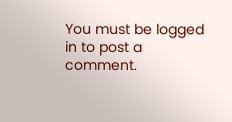You must be logged in to post a comment.